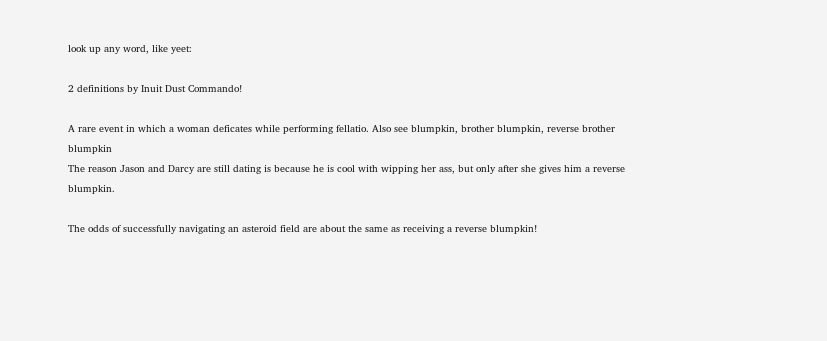look up any word, like yeet:

2 definitions by Inuit Dust Commando!

A rare event in which a woman deficates while performing fellatio. Also see blumpkin, brother blumpkin, reverse brother blumpkin
The reason Jason and Darcy are still dating is because he is cool with wipping her ass, but only after she gives him a reverse blumpkin.

The odds of successfully navigating an asteroid field are about the same as receiving a reverse blumpkin!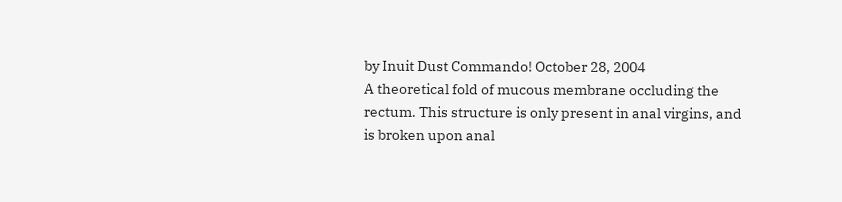by Inuit Dust Commando! October 28, 2004
A theoretical fold of mucous membrane occluding the rectum. This structure is only present in anal virgins, and is broken upon anal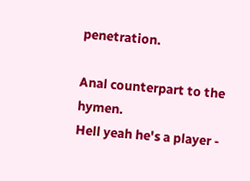penetration.

Anal counterpart to the hymen.
Hell yeah he's a player -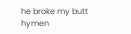he broke my butt hymen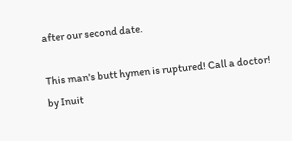after our second date.

This man's butt hymen is ruptured! Call a doctor!
by Inuit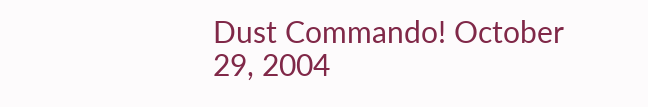Dust Commando! October 29, 2004